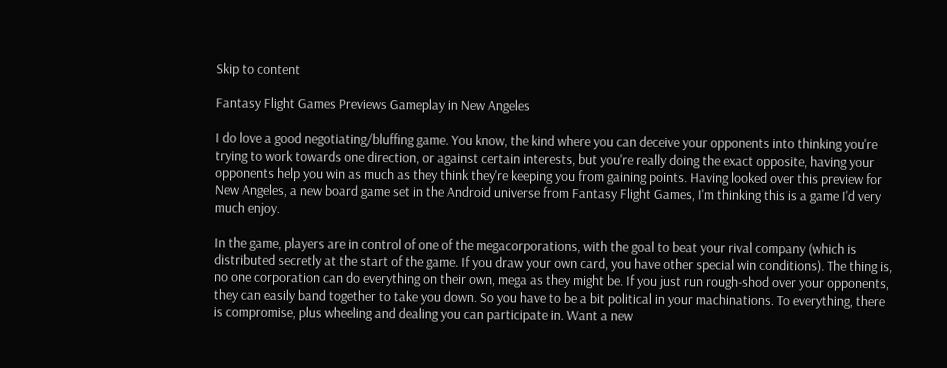Skip to content

Fantasy Flight Games Previews Gameplay in New Angeles

I do love a good negotiating/bluffing game. You know, the kind where you can deceive your opponents into thinking you're trying to work towards one direction, or against certain interests, but you're really doing the exact opposite, having your opponents help you win as much as they think they're keeping you from gaining points. Having looked over this preview for New Angeles, a new board game set in the Android universe from Fantasy Flight Games, I'm thinking this is a game I'd very much enjoy.

In the game, players are in control of one of the megacorporations, with the goal to beat your rival company (which is distributed secretly at the start of the game. If you draw your own card, you have other special win conditions). The thing is, no one corporation can do everything on their own, mega as they might be. If you just run rough-shod over your opponents, they can easily band together to take you down. So you have to be a bit political in your machinations. To everything, there is compromise, plus wheeling and dealing you can participate in. Want a new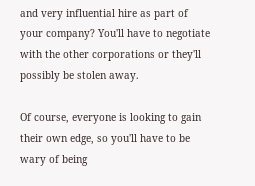and very influential hire as part of your company? You'll have to negotiate with the other corporations or they'll possibly be stolen away.

Of course, everyone is looking to gain their own edge, so you'll have to be wary of being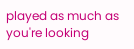played as much as you're looking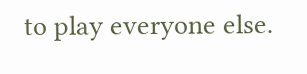to play everyone else.